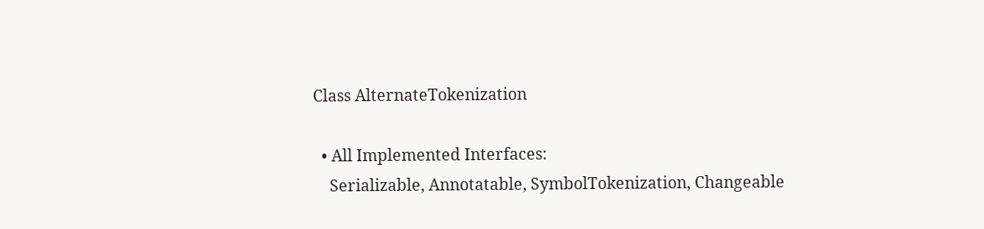Class AlternateTokenization

  • All Implemented Interfaces:
    Serializable, Annotatable, SymbolTokenization, Changeable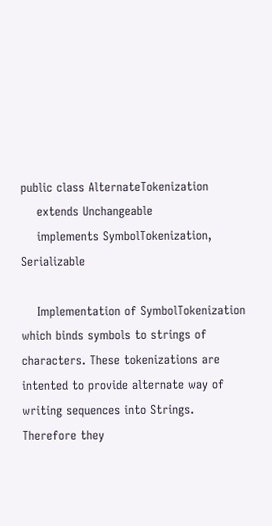public class AlternateTokenization
    extends Unchangeable
    implements SymbolTokenization, Serializable

    Implementation of SymbolTokenization which binds symbols to strings of characters. These tokenizations are intented to provide alternate way of writing sequences into Strings. Therefore they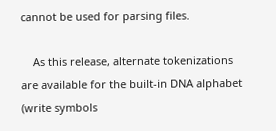cannot be used for parsing files.

    As this release, alternate tokenizations are available for the built-in DNA alphabet (write symbols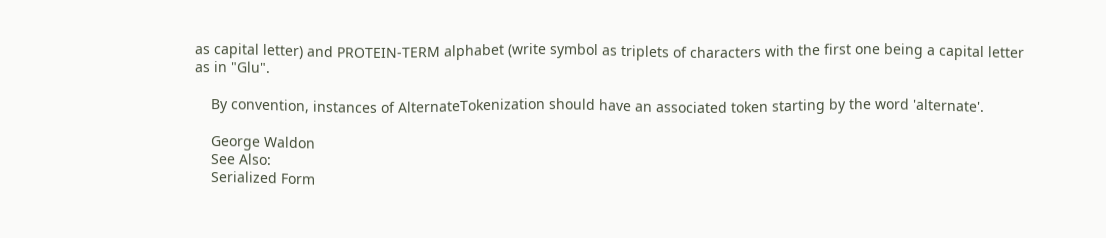as capital letter) and PROTEIN-TERM alphabet (write symbol as triplets of characters with the first one being a capital letter as in "Glu".

    By convention, instances of AlternateTokenization should have an associated token starting by the word 'alternate'.

    George Waldon
    See Also:
    Serialized Form